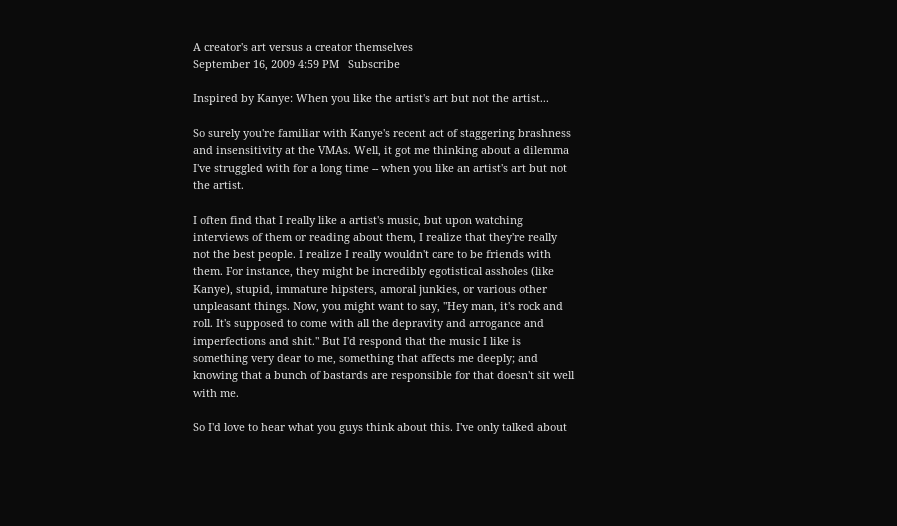A creator's art versus a creator themselves
September 16, 2009 4:59 PM   Subscribe

Inspired by Kanye: When you like the artist's art but not the artist...

So surely you're familiar with Kanye's recent act of staggering brashness and insensitivity at the VMAs. Well, it got me thinking about a dilemma I've struggled with for a long time -- when you like an artist's art but not the artist.

I often find that I really like a artist's music, but upon watching interviews of them or reading about them, I realize that they're really not the best people. I realize I really wouldn't care to be friends with them. For instance, they might be incredibly egotistical assholes (like Kanye), stupid, immature hipsters, amoral junkies, or various other unpleasant things. Now, you might want to say, "Hey man, it's rock and roll. It's supposed to come with all the depravity and arrogance and imperfections and shit." But I'd respond that the music I like is something very dear to me, something that affects me deeply; and knowing that a bunch of bastards are responsible for that doesn't sit well with me.

So I'd love to hear what you guys think about this. I've only talked about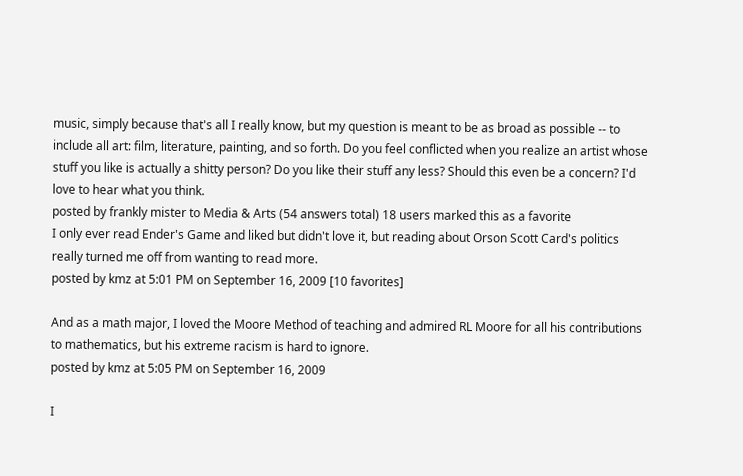music, simply because that's all I really know, but my question is meant to be as broad as possible -- to include all art: film, literature, painting, and so forth. Do you feel conflicted when you realize an artist whose stuff you like is actually a shitty person? Do you like their stuff any less? Should this even be a concern? I'd love to hear what you think.
posted by frankly mister to Media & Arts (54 answers total) 18 users marked this as a favorite
I only ever read Ender's Game and liked but didn't love it, but reading about Orson Scott Card's politics really turned me off from wanting to read more.
posted by kmz at 5:01 PM on September 16, 2009 [10 favorites]

And as a math major, I loved the Moore Method of teaching and admired RL Moore for all his contributions to mathematics, but his extreme racism is hard to ignore.
posted by kmz at 5:05 PM on September 16, 2009

I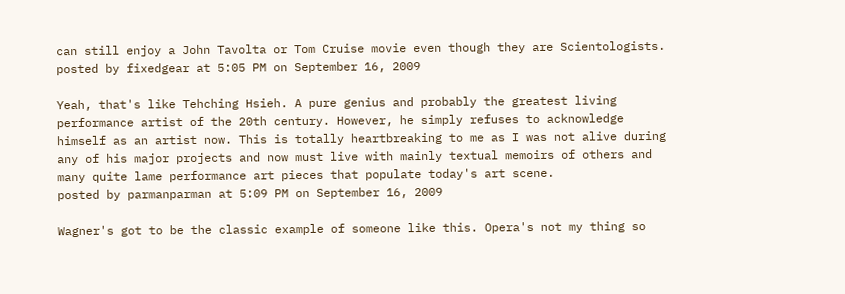can still enjoy a John Tavolta or Tom Cruise movie even though they are Scientologists.
posted by fixedgear at 5:05 PM on September 16, 2009

Yeah, that's like Tehching Hsieh. A pure genius and probably the greatest living performance artist of the 20th century. However, he simply refuses to acknowledge himself as an artist now. This is totally heartbreaking to me as I was not alive during any of his major projects and now must live with mainly textual memoirs of others and many quite lame performance art pieces that populate today's art scene.
posted by parmanparman at 5:09 PM on September 16, 2009

Wagner's got to be the classic example of someone like this. Opera's not my thing so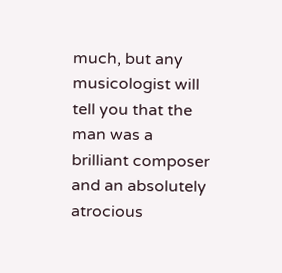much, but any musicologist will tell you that the man was a brilliant composer and an absolutely atrocious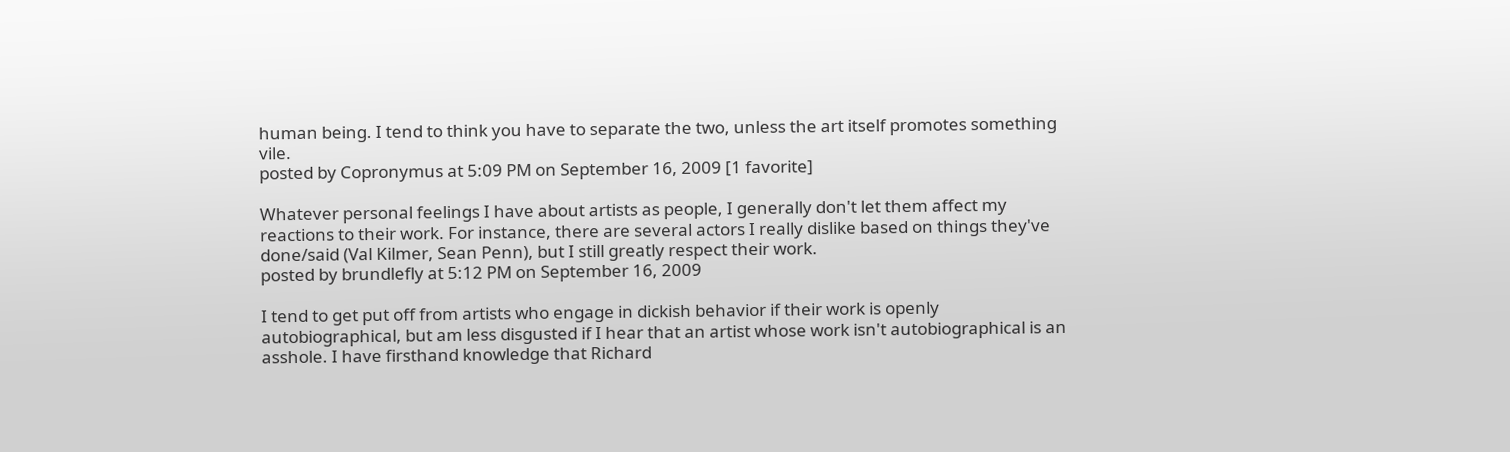human being. I tend to think you have to separate the two, unless the art itself promotes something vile.
posted by Copronymus at 5:09 PM on September 16, 2009 [1 favorite]

Whatever personal feelings I have about artists as people, I generally don't let them affect my reactions to their work. For instance, there are several actors I really dislike based on things they've done/said (Val Kilmer, Sean Penn), but I still greatly respect their work.
posted by brundlefly at 5:12 PM on September 16, 2009

I tend to get put off from artists who engage in dickish behavior if their work is openly autobiographical, but am less disgusted if I hear that an artist whose work isn't autobiographical is an asshole. I have firsthand knowledge that Richard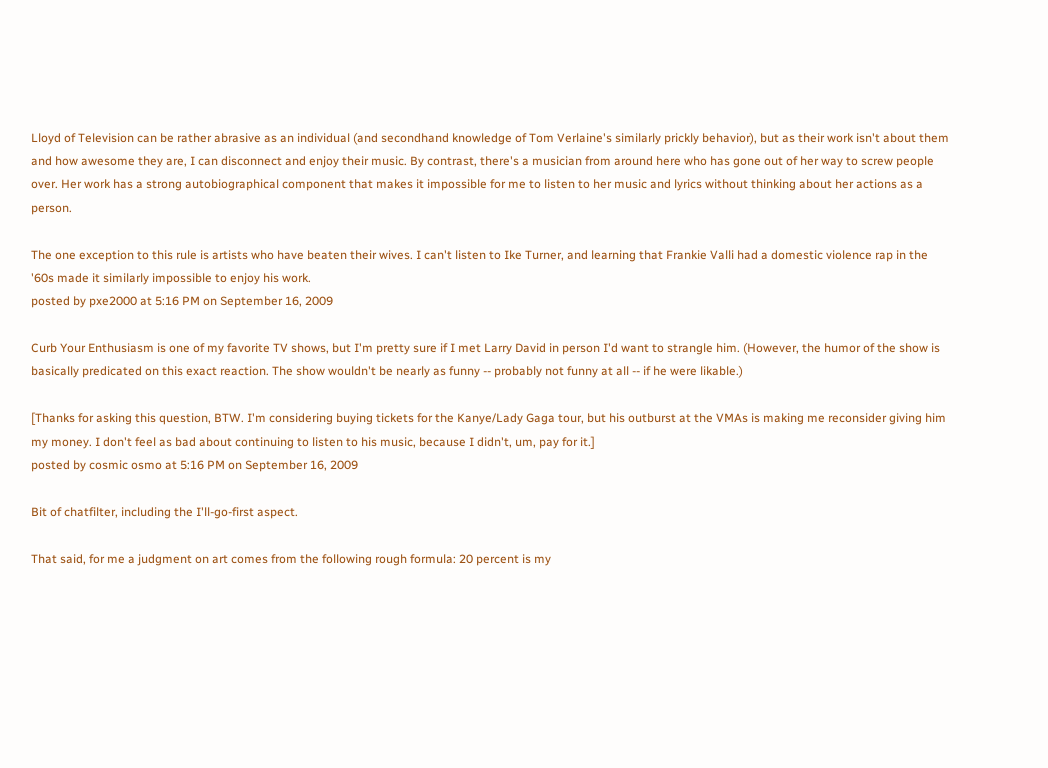Lloyd of Television can be rather abrasive as an individual (and secondhand knowledge of Tom Verlaine's similarly prickly behavior), but as their work isn't about them and how awesome they are, I can disconnect and enjoy their music. By contrast, there's a musician from around here who has gone out of her way to screw people over. Her work has a strong autobiographical component that makes it impossible for me to listen to her music and lyrics without thinking about her actions as a person.

The one exception to this rule is artists who have beaten their wives. I can't listen to Ike Turner, and learning that Frankie Valli had a domestic violence rap in the '60s made it similarly impossible to enjoy his work.
posted by pxe2000 at 5:16 PM on September 16, 2009

Curb Your Enthusiasm is one of my favorite TV shows, but I'm pretty sure if I met Larry David in person I'd want to strangle him. (However, the humor of the show is basically predicated on this exact reaction. The show wouldn't be nearly as funny -- probably not funny at all -- if he were likable.)

[Thanks for asking this question, BTW. I'm considering buying tickets for the Kanye/Lady Gaga tour, but his outburst at the VMAs is making me reconsider giving him my money. I don't feel as bad about continuing to listen to his music, because I didn't, um, pay for it.]
posted by cosmic osmo at 5:16 PM on September 16, 2009

Bit of chatfilter, including the I'll-go-first aspect.

That said, for me a judgment on art comes from the following rough formula: 20 percent is my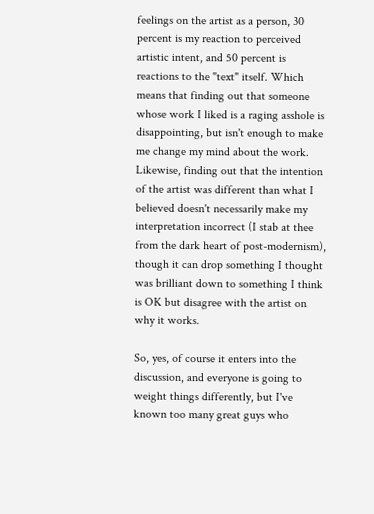feelings on the artist as a person, 30 percent is my reaction to perceived artistic intent, and 50 percent is reactions to the "text" itself. Which means that finding out that someone whose work I liked is a raging asshole is disappointing, but isn't enough to make me change my mind about the work. Likewise, finding out that the intention of the artist was different than what I believed doesn't necessarily make my interpretation incorrect (I stab at thee from the dark heart of post-modernism), though it can drop something I thought was brilliant down to something I think is OK but disagree with the artist on why it works.

So, yes, of course it enters into the discussion, and everyone is going to weight things differently, but I've known too many great guys who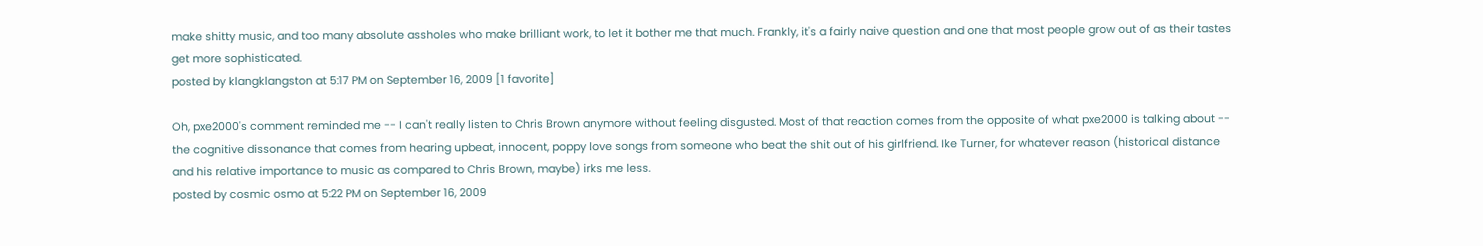make shitty music, and too many absolute assholes who make brilliant work, to let it bother me that much. Frankly, it's a fairly naive question and one that most people grow out of as their tastes get more sophisticated.
posted by klangklangston at 5:17 PM on September 16, 2009 [1 favorite]

Oh, pxe2000's comment reminded me -- I can't really listen to Chris Brown anymore without feeling disgusted. Most of that reaction comes from the opposite of what pxe2000 is talking about -- the cognitive dissonance that comes from hearing upbeat, innocent, poppy love songs from someone who beat the shit out of his girlfriend. Ike Turner, for whatever reason (historical distance and his relative importance to music as compared to Chris Brown, maybe) irks me less.
posted by cosmic osmo at 5:22 PM on September 16, 2009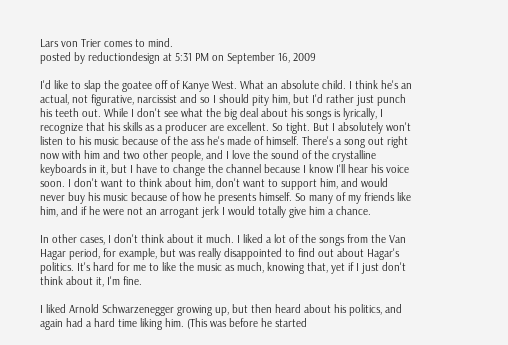Lars von Trier comes to mind.
posted by reductiondesign at 5:31 PM on September 16, 2009

I'd like to slap the goatee off of Kanye West. What an absolute child. I think he's an actual, not figurative, narcissist and so I should pity him, but I'd rather just punch his teeth out. While I don't see what the big deal about his songs is lyrically, I recognize that his skills as a producer are excellent. So tight. But I absolutely won't listen to his music because of the ass he's made of himself. There's a song out right now with him and two other people, and I love the sound of the crystalline keyboards in it, but I have to change the channel because I know I'll hear his voice soon. I don't want to think about him, don't want to support him, and would never buy his music because of how he presents himself. So many of my friends like him, and if he were not an arrogant jerk I would totally give him a chance.

In other cases, I don't think about it much. I liked a lot of the songs from the Van Hagar period, for example, but was really disappointed to find out about Hagar's politics. It's hard for me to like the music as much, knowing that, yet if I just don't think about it, I'm fine.

I liked Arnold Schwarzenegger growing up, but then heard about his politics, and again had a hard time liking him. (This was before he started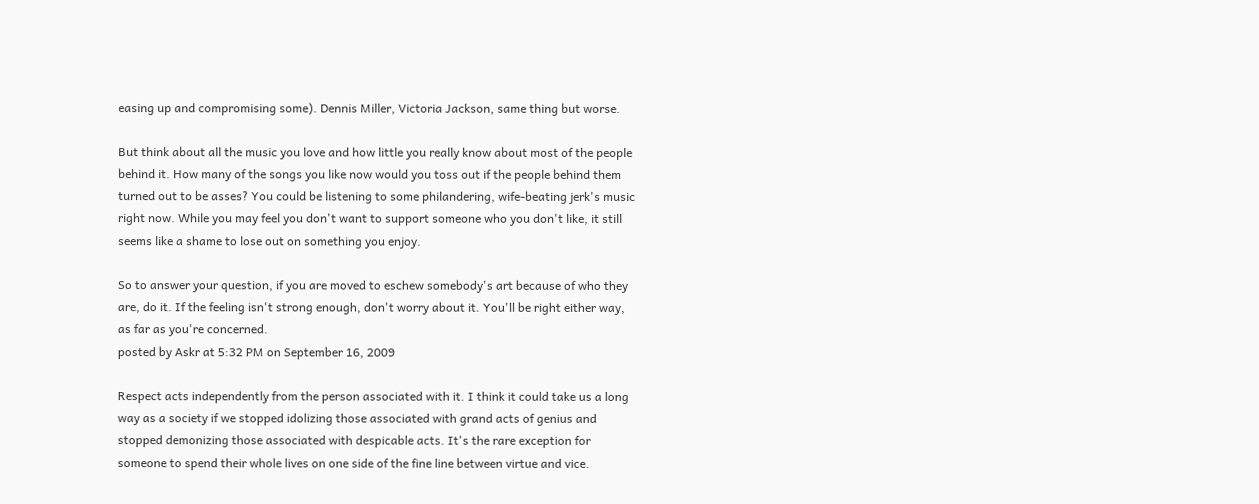easing up and compromising some). Dennis Miller, Victoria Jackson, same thing but worse.

But think about all the music you love and how little you really know about most of the people behind it. How many of the songs you like now would you toss out if the people behind them turned out to be asses? You could be listening to some philandering, wife-beating jerk's music right now. While you may feel you don't want to support someone who you don't like, it still seems like a shame to lose out on something you enjoy.

So to answer your question, if you are moved to eschew somebody's art because of who they are, do it. If the feeling isn't strong enough, don't worry about it. You'll be right either way, as far as you're concerned.
posted by Askr at 5:32 PM on September 16, 2009

Respect acts independently from the person associated with it. I think it could take us a long way as a society if we stopped idolizing those associated with grand acts of genius and stopped demonizing those associated with despicable acts. It's the rare exception for someone to spend their whole lives on one side of the fine line between virtue and vice.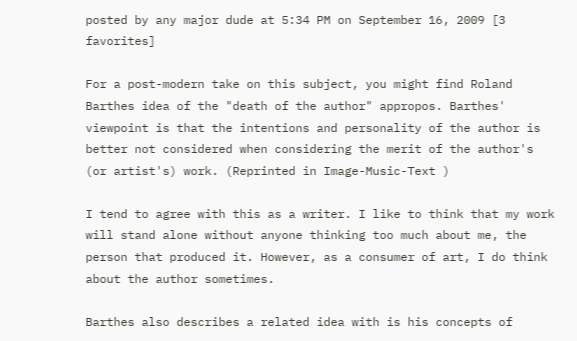posted by any major dude at 5:34 PM on September 16, 2009 [3 favorites]

For a post-modern take on this subject, you might find Roland Barthes idea of the "death of the author" appropos. Barthes' viewpoint is that the intentions and personality of the author is better not considered when considering the merit of the author's (or artist's) work. (Reprinted in Image-Music-Text )

I tend to agree with this as a writer. I like to think that my work will stand alone without anyone thinking too much about me, the person that produced it. However, as a consumer of art, I do think about the author sometimes.

Barthes also describes a related idea with is his concepts of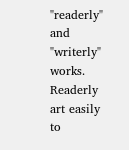"readerly" and "writerly" works. Readerly art easily to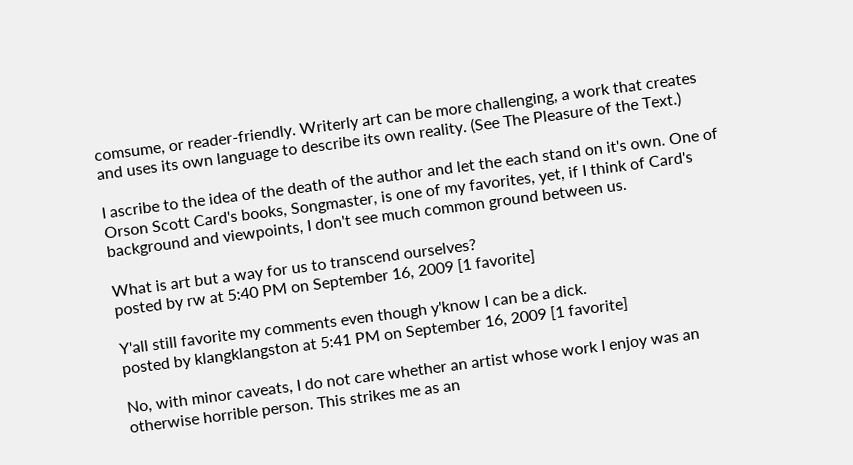comsume, or reader-friendly. Writerly art can be more challenging, a work that creates and uses its own language to describe its own reality. (See The Pleasure of the Text.)

I ascribe to the idea of the death of the author and let the each stand on it's own. One of Orson Scott Card's books, Songmaster, is one of my favorites, yet, if I think of Card's background and viewpoints, I don't see much common ground between us.

What is art but a way for us to transcend ourselves?
posted by rw at 5:40 PM on September 16, 2009 [1 favorite]

Y'all still favorite my comments even though y'know I can be a dick.
posted by klangklangston at 5:41 PM on September 16, 2009 [1 favorite]

No, with minor caveats, I do not care whether an artist whose work I enjoy was an otherwise horrible person. This strikes me as an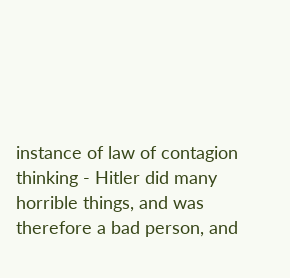instance of law of contagion thinking - Hitler did many horrible things, and was therefore a bad person, and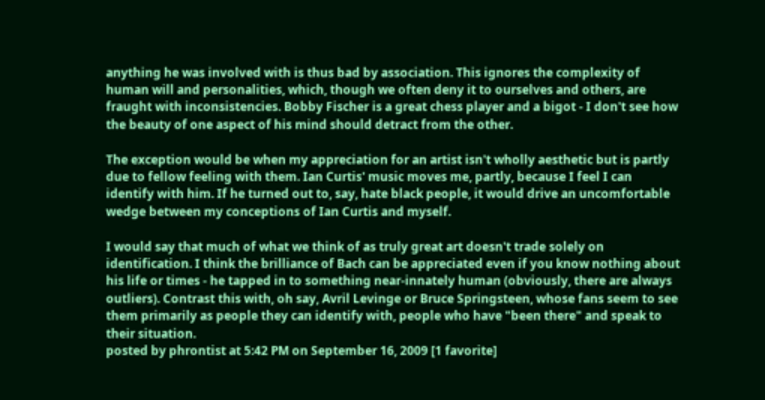anything he was involved with is thus bad by association. This ignores the complexity of human will and personalities, which, though we often deny it to ourselves and others, are fraught with inconsistencies. Bobby Fischer is a great chess player and a bigot - I don't see how the beauty of one aspect of his mind should detract from the other.

The exception would be when my appreciation for an artist isn't wholly aesthetic but is partly due to fellow feeling with them. Ian Curtis' music moves me, partly, because I feel I can identify with him. If he turned out to, say, hate black people, it would drive an uncomfortable wedge between my conceptions of Ian Curtis and myself.

I would say that much of what we think of as truly great art doesn't trade solely on identification. I think the brilliance of Bach can be appreciated even if you know nothing about his life or times - he tapped in to something near-innately human (obviously, there are always outliers). Contrast this with, oh say, Avril Levinge or Bruce Springsteen, whose fans seem to see them primarily as people they can identify with, people who have "been there" and speak to their situation.
posted by phrontist at 5:42 PM on September 16, 2009 [1 favorite]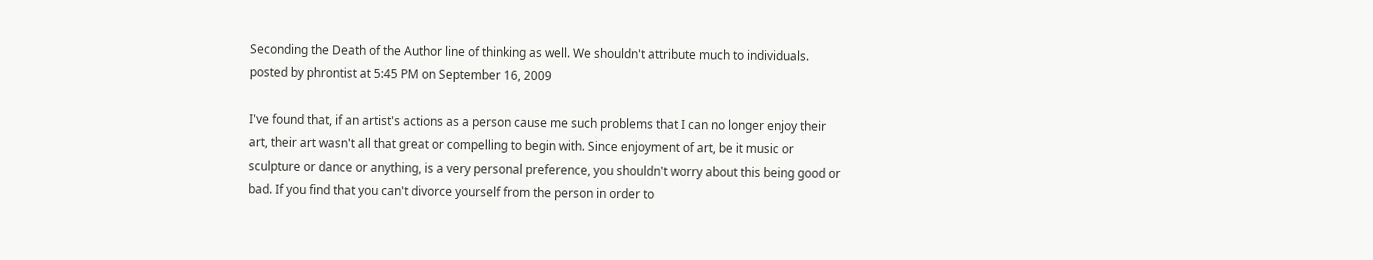Seconding the Death of the Author line of thinking as well. We shouldn't attribute much to individuals.
posted by phrontist at 5:45 PM on September 16, 2009

I've found that, if an artist's actions as a person cause me such problems that I can no longer enjoy their art, their art wasn't all that great or compelling to begin with. Since enjoyment of art, be it music or sculpture or dance or anything, is a very personal preference, you shouldn't worry about this being good or bad. If you find that you can't divorce yourself from the person in order to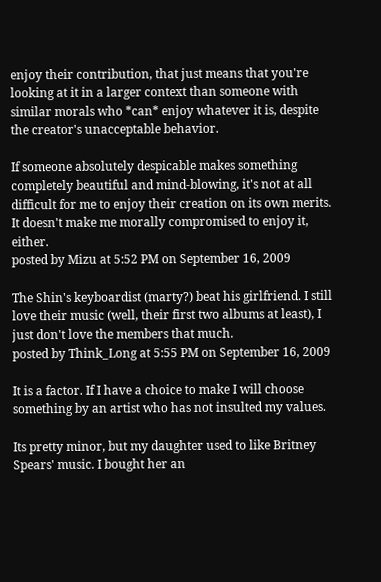enjoy their contribution, that just means that you're looking at it in a larger context than someone with similar morals who *can* enjoy whatever it is, despite the creator's unacceptable behavior.

If someone absolutely despicable makes something completely beautiful and mind-blowing, it's not at all difficult for me to enjoy their creation on its own merits. It doesn't make me morally compromised to enjoy it, either.
posted by Mizu at 5:52 PM on September 16, 2009

The Shin's keyboardist (marty?) beat his girlfriend. I still love their music (well, their first two albums at least), I just don't love the members that much.
posted by Think_Long at 5:55 PM on September 16, 2009

It is a factor. If I have a choice to make I will choose something by an artist who has not insulted my values.

Its pretty minor, but my daughter used to like Britney Spears' music. I bought her an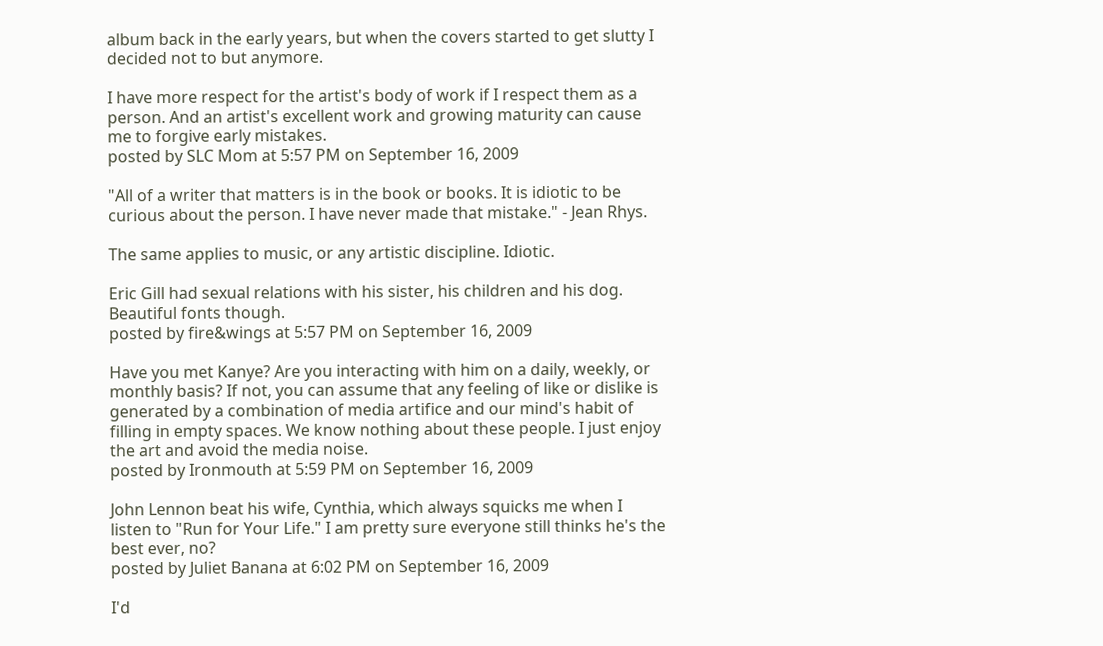album back in the early years, but when the covers started to get slutty I decided not to but anymore.

I have more respect for the artist's body of work if I respect them as a person. And an artist's excellent work and growing maturity can cause me to forgive early mistakes.
posted by SLC Mom at 5:57 PM on September 16, 2009

"All of a writer that matters is in the book or books. It is idiotic to be curious about the person. I have never made that mistake." - Jean Rhys.

The same applies to music, or any artistic discipline. Idiotic.

Eric Gill had sexual relations with his sister, his children and his dog. Beautiful fonts though.
posted by fire&wings at 5:57 PM on September 16, 2009

Have you met Kanye? Are you interacting with him on a daily, weekly, or monthly basis? If not, you can assume that any feeling of like or dislike is generated by a combination of media artifice and our mind's habit of filling in empty spaces. We know nothing about these people. I just enjoy the art and avoid the media noise.
posted by Ironmouth at 5:59 PM on September 16, 2009

John Lennon beat his wife, Cynthia, which always squicks me when I listen to "Run for Your Life." I am pretty sure everyone still thinks he's the best ever, no?
posted by Juliet Banana at 6:02 PM on September 16, 2009

I'd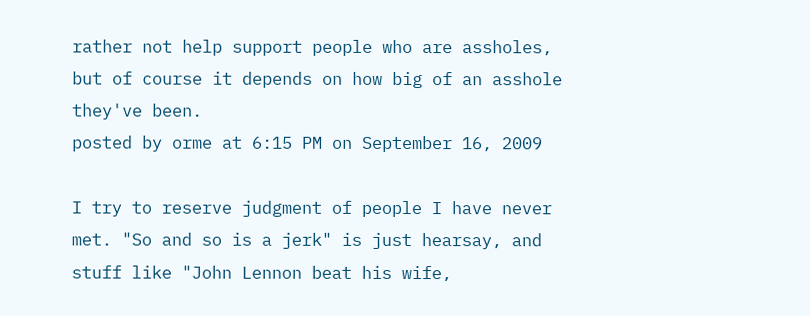rather not help support people who are assholes, but of course it depends on how big of an asshole they've been.
posted by orme at 6:15 PM on September 16, 2009

I try to reserve judgment of people I have never met. "So and so is a jerk" is just hearsay, and stuff like "John Lennon beat his wife,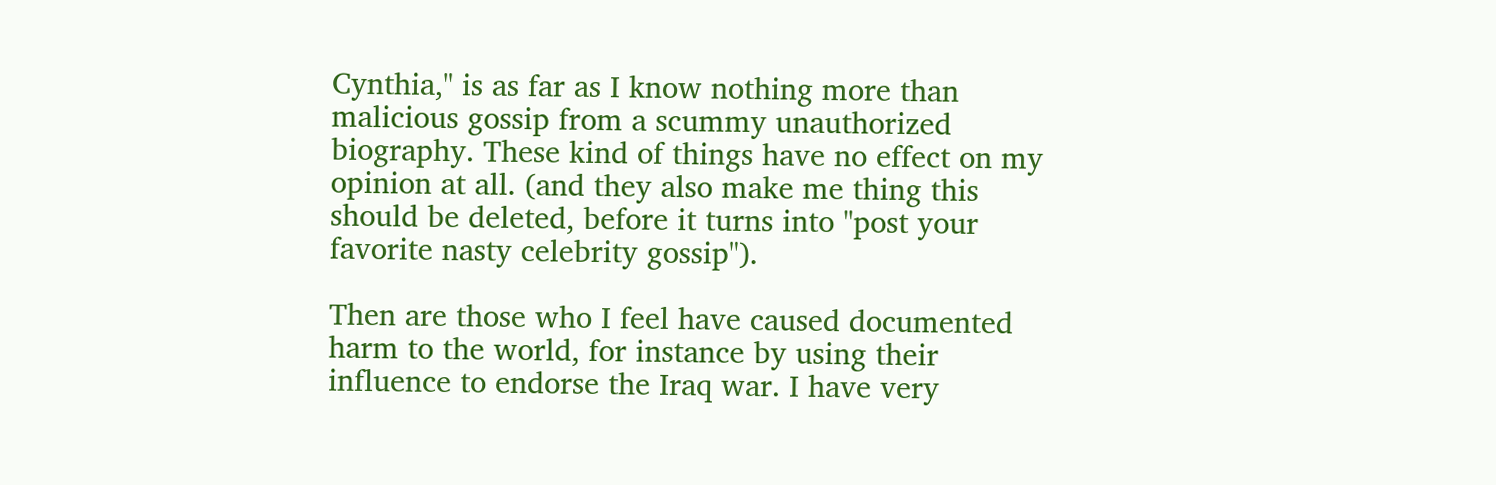Cynthia," is as far as I know nothing more than malicious gossip from a scummy unauthorized biography. These kind of things have no effect on my opinion at all. (and they also make me thing this should be deleted, before it turns into "post your favorite nasty celebrity gossip").

Then are those who I feel have caused documented harm to the world, for instance by using their influence to endorse the Iraq war. I have very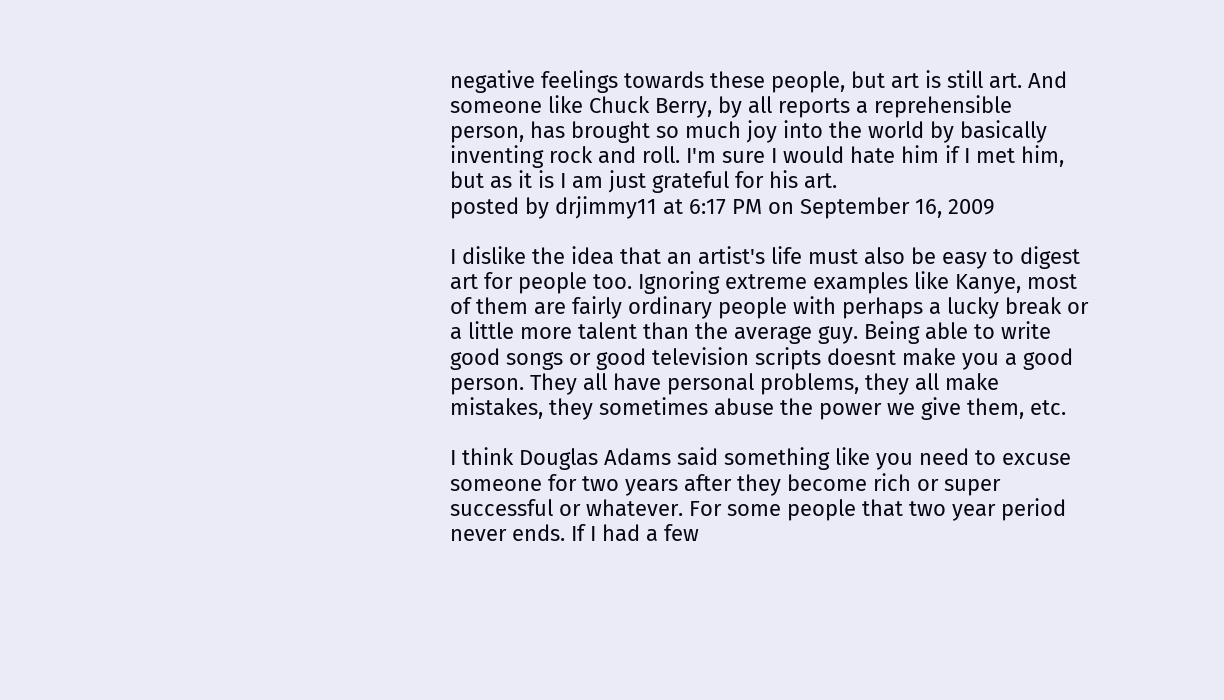negative feelings towards these people, but art is still art. And someone like Chuck Berry, by all reports a reprehensible person, has brought so much joy into the world by basically inventing rock and roll. I'm sure I would hate him if I met him, but as it is I am just grateful for his art.
posted by drjimmy11 at 6:17 PM on September 16, 2009

I dislike the idea that an artist's life must also be easy to digest art for people too. Ignoring extreme examples like Kanye, most of them are fairly ordinary people with perhaps a lucky break or a little more talent than the average guy. Being able to write good songs or good television scripts doesnt make you a good person. They all have personal problems, they all make mistakes, they sometimes abuse the power we give them, etc.

I think Douglas Adams said something like you need to excuse someone for two years after they become rich or super successful or whatever. For some people that two year period never ends. If I had a few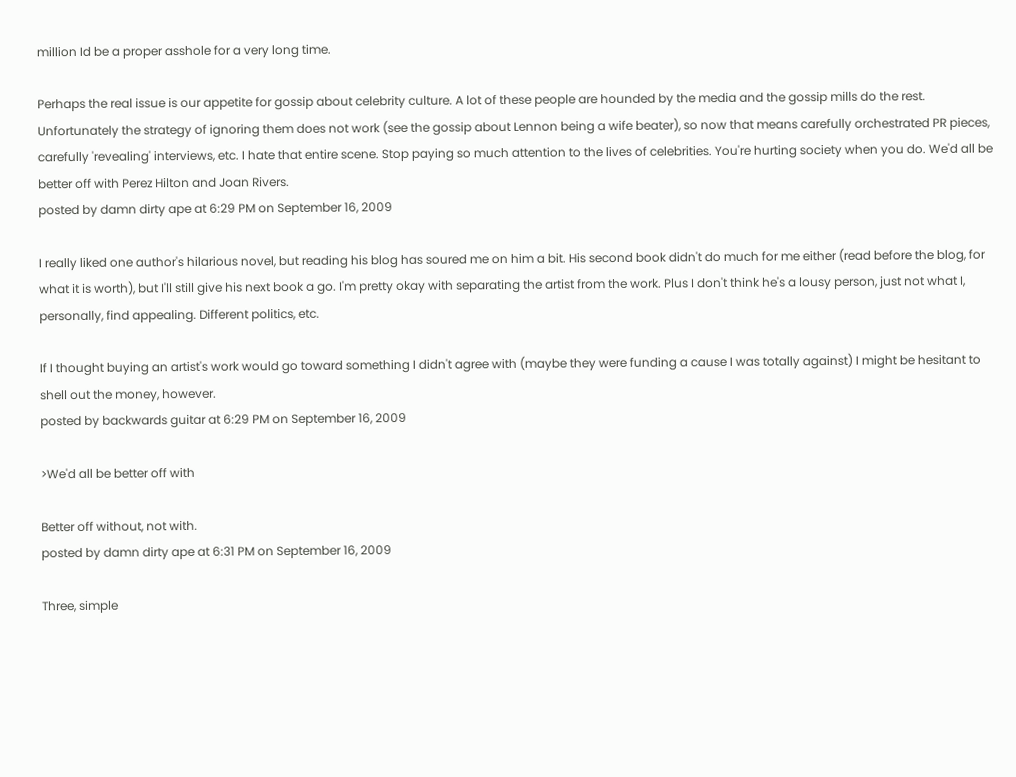million Id be a proper asshole for a very long time.

Perhaps the real issue is our appetite for gossip about celebrity culture. A lot of these people are hounded by the media and the gossip mills do the rest. Unfortunately the strategy of ignoring them does not work (see the gossip about Lennon being a wife beater), so now that means carefully orchestrated PR pieces, carefully 'revealing' interviews, etc. I hate that entire scene. Stop paying so much attention to the lives of celebrities. You're hurting society when you do. We'd all be better off with Perez Hilton and Joan Rivers.
posted by damn dirty ape at 6:29 PM on September 16, 2009

I really liked one author's hilarious novel, but reading his blog has soured me on him a bit. His second book didn't do much for me either (read before the blog, for what it is worth), but I'll still give his next book a go. I'm pretty okay with separating the artist from the work. Plus I don't think he's a lousy person, just not what I, personally, find appealing. Different politics, etc.

If I thought buying an artist's work would go toward something I didn't agree with (maybe they were funding a cause I was totally against) I might be hesitant to shell out the money, however.
posted by backwards guitar at 6:29 PM on September 16, 2009

>We'd all be better off with

Better off without, not with.
posted by damn dirty ape at 6:31 PM on September 16, 2009

Three, simple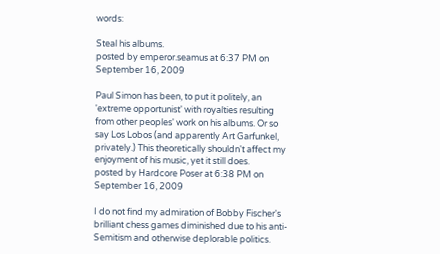words:

Steal his albums.
posted by emperor.seamus at 6:37 PM on September 16, 2009

Paul Simon has been, to put it politely, an 'extreme opportunist' with royalties resulting from other peoples' work on his albums. Or so say Los Lobos (and apparently Art Garfunkel, privately.) This theoretically shouldn't affect my enjoyment of his music, yet it still does.
posted by Hardcore Poser at 6:38 PM on September 16, 2009

I do not find my admiration of Bobby Fischer's brilliant chess games diminished due to his anti-Semitism and otherwise deplorable politics.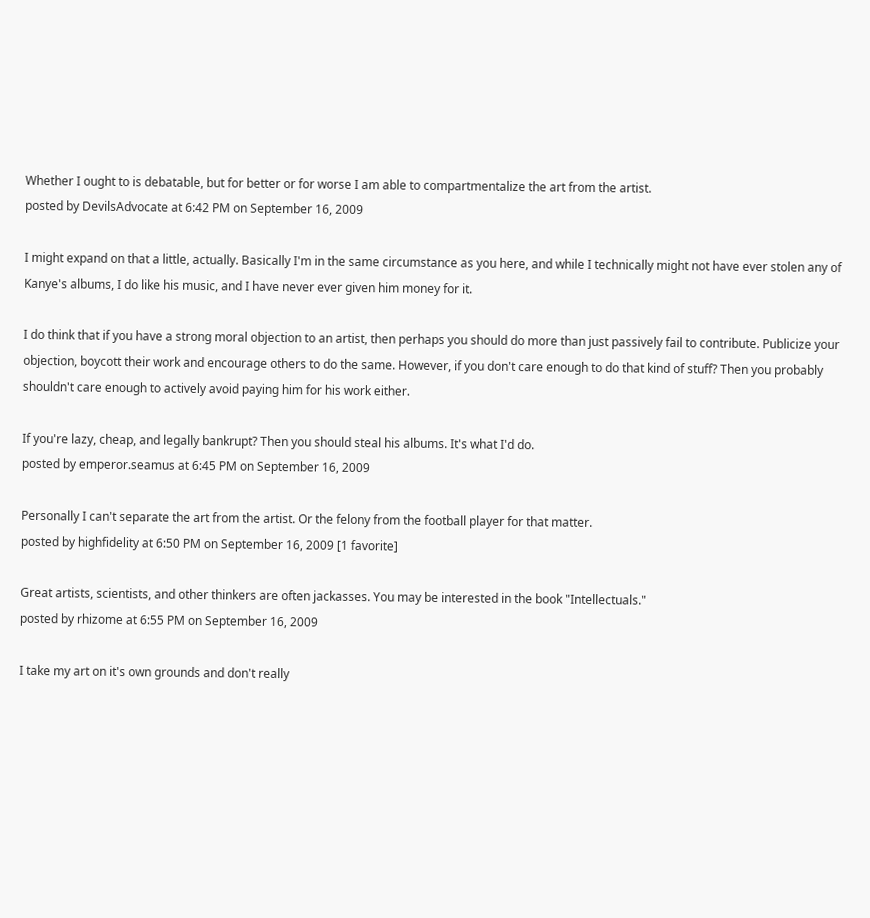Whether I ought to is debatable, but for better or for worse I am able to compartmentalize the art from the artist.
posted by DevilsAdvocate at 6:42 PM on September 16, 2009

I might expand on that a little, actually. Basically I'm in the same circumstance as you here, and while I technically might not have ever stolen any of Kanye's albums, I do like his music, and I have never ever given him money for it.

I do think that if you have a strong moral objection to an artist, then perhaps you should do more than just passively fail to contribute. Publicize your objection, boycott their work and encourage others to do the same. However, if you don't care enough to do that kind of stuff? Then you probably shouldn't care enough to actively avoid paying him for his work either.

If you're lazy, cheap, and legally bankrupt? Then you should steal his albums. It's what I'd do.
posted by emperor.seamus at 6:45 PM on September 16, 2009

Personally I can't separate the art from the artist. Or the felony from the football player for that matter.
posted by highfidelity at 6:50 PM on September 16, 2009 [1 favorite]

Great artists, scientists, and other thinkers are often jackasses. You may be interested in the book "Intellectuals."
posted by rhizome at 6:55 PM on September 16, 2009

I take my art on it's own grounds and don't really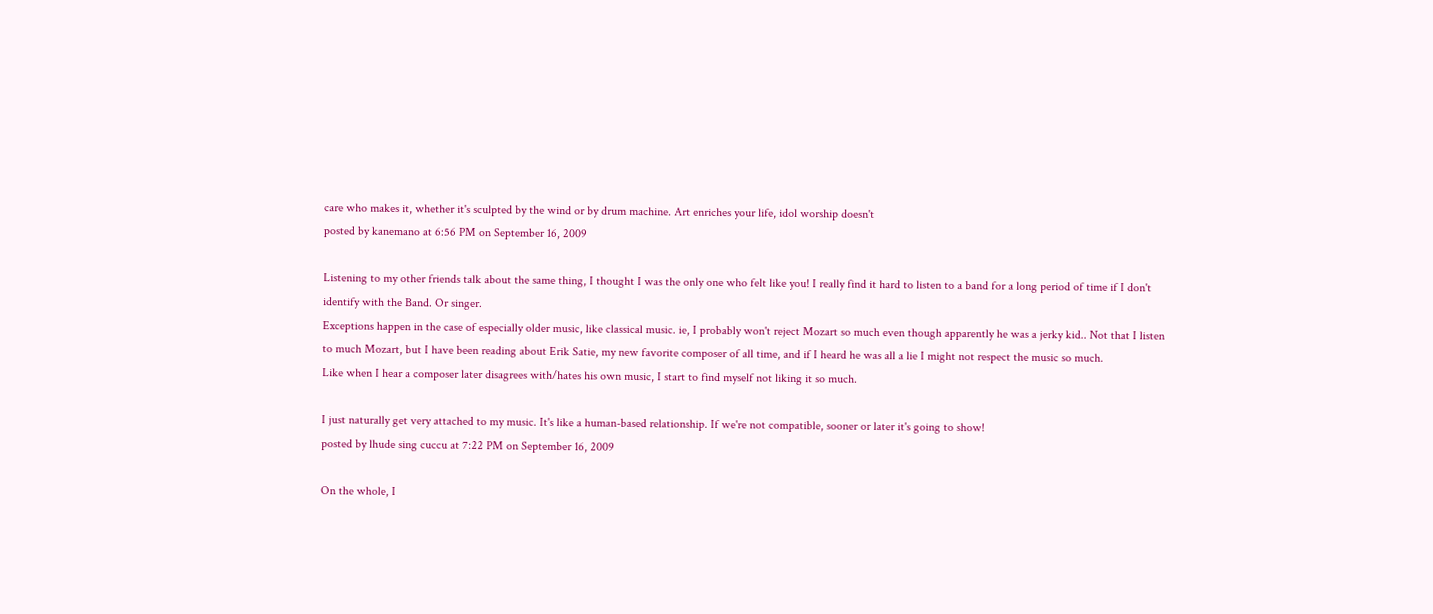care who makes it, whether it's sculpted by the wind or by drum machine. Art enriches your life, idol worship doesn't
posted by kanemano at 6:56 PM on September 16, 2009

Listening to my other friends talk about the same thing, I thought I was the only one who felt like you! I really find it hard to listen to a band for a long period of time if I don't identify with the Band. Or singer.
Exceptions happen in the case of especially older music, like classical music. ie, I probably won't reject Mozart so much even though apparently he was a jerky kid.. Not that I listen to much Mozart, but I have been reading about Erik Satie, my new favorite composer of all time, and if I heard he was all a lie I might not respect the music so much.
Like when I hear a composer later disagrees with/hates his own music, I start to find myself not liking it so much.

I just naturally get very attached to my music. It's like a human-based relationship. If we're not compatible, sooner or later it's going to show!
posted by lhude sing cuccu at 7:22 PM on September 16, 2009

On the whole, I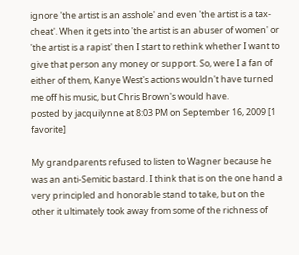ignore 'the artist is an asshole' and even 'the artist is a tax-cheat'. When it gets into 'the artist is an abuser of women' or 'the artist is a rapist' then I start to rethink whether I want to give that person any money or support. So, were I a fan of either of them, Kanye West's actions wouldn't have turned me off his music, but Chris Brown's would have.
posted by jacquilynne at 8:03 PM on September 16, 2009 [1 favorite]

My grandparents refused to listen to Wagner because he was an anti-Semitic bastard. I think that is on the one hand a very principled and honorable stand to take, but on the other it ultimately took away from some of the richness of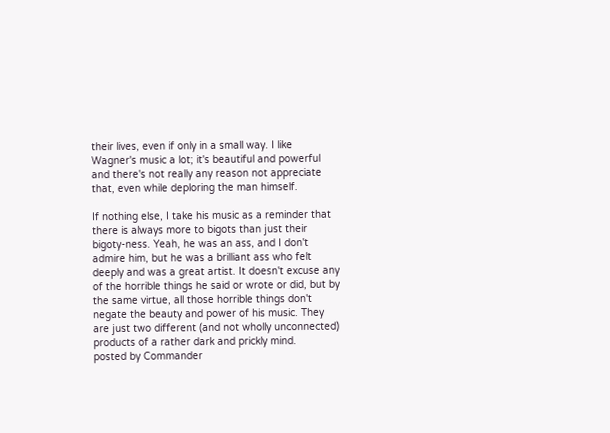their lives, even if only in a small way. I like Wagner's music a lot; it's beautiful and powerful and there's not really any reason not appreciate that, even while deploring the man himself.

If nothing else, I take his music as a reminder that there is always more to bigots than just their bigoty-ness. Yeah, he was an ass, and I don't admire him, but he was a brilliant ass who felt deeply and was a great artist. It doesn't excuse any of the horrible things he said or wrote or did, but by the same virtue, all those horrible things don't negate the beauty and power of his music. They are just two different (and not wholly unconnected) products of a rather dark and prickly mind.
posted by Commander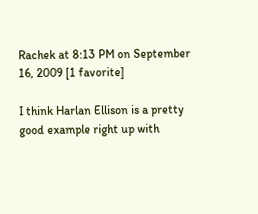Rachek at 8:13 PM on September 16, 2009 [1 favorite]

I think Harlan Ellison is a pretty good example right up with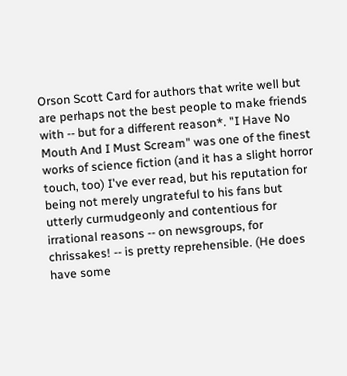Orson Scott Card for authors that write well but are perhaps not the best people to make friends with -- but for a different reason*. "I Have No Mouth And I Must Scream" was one of the finest works of science fiction (and it has a slight horror touch, too) I've ever read, but his reputation for being not merely ungrateful to his fans but utterly curmudgeonly and contentious for irrational reasons -- on newsgroups, for chrissakes! -- is pretty reprehensible. (He does have some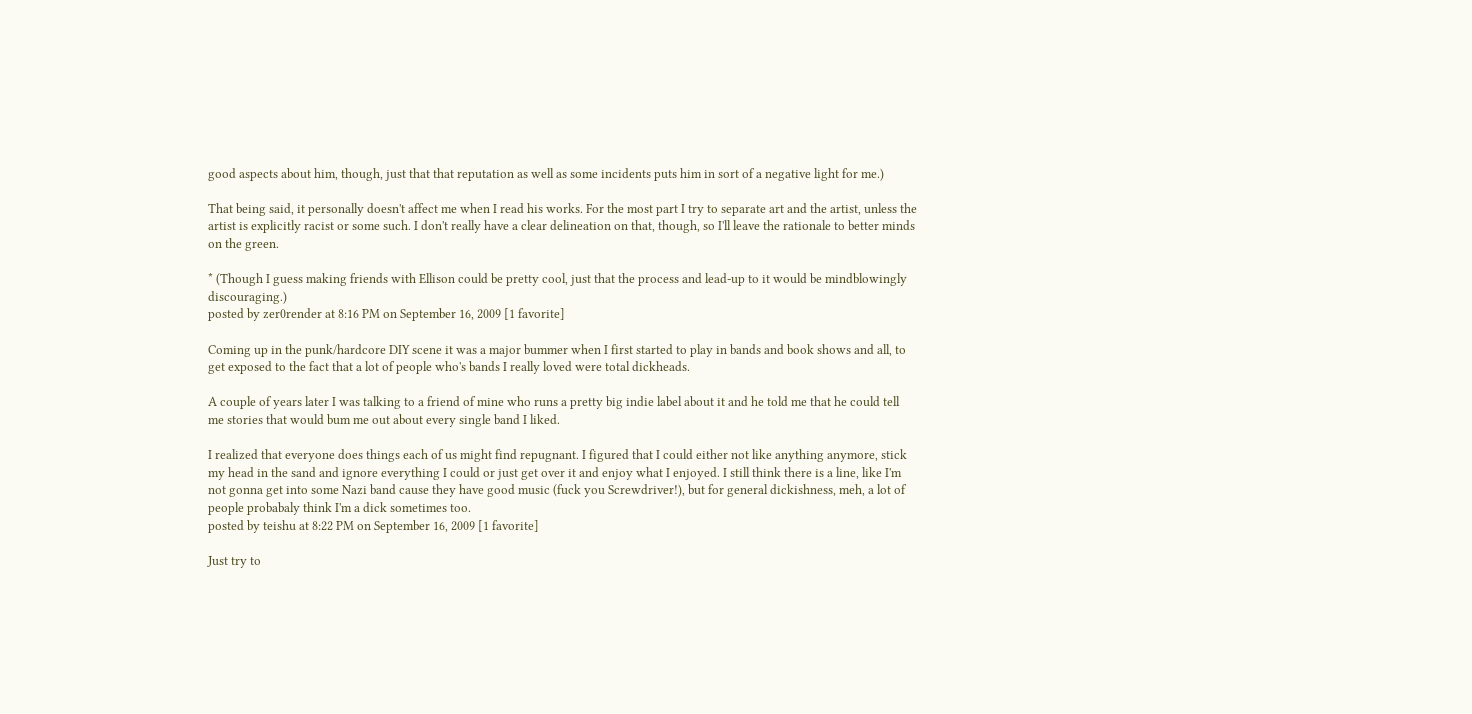good aspects about him, though, just that that reputation as well as some incidents puts him in sort of a negative light for me.)

That being said, it personally doesn't affect me when I read his works. For the most part I try to separate art and the artist, unless the artist is explicitly racist or some such. I don't really have a clear delineation on that, though, so I'll leave the rationale to better minds on the green.

* (Though I guess making friends with Ellison could be pretty cool, just that the process and lead-up to it would be mindblowingly discouraging.)
posted by zer0render at 8:16 PM on September 16, 2009 [1 favorite]

Coming up in the punk/hardcore DIY scene it was a major bummer when I first started to play in bands and book shows and all, to get exposed to the fact that a lot of people who's bands I really loved were total dickheads.

A couple of years later I was talking to a friend of mine who runs a pretty big indie label about it and he told me that he could tell me stories that would bum me out about every single band I liked.

I realized that everyone does things each of us might find repugnant. I figured that I could either not like anything anymore, stick my head in the sand and ignore everything I could or just get over it and enjoy what I enjoyed. I still think there is a line, like I'm not gonna get into some Nazi band cause they have good music (fuck you Screwdriver!), but for general dickishness, meh, a lot of people probabaly think I'm a dick sometimes too.
posted by teishu at 8:22 PM on September 16, 2009 [1 favorite]

Just try to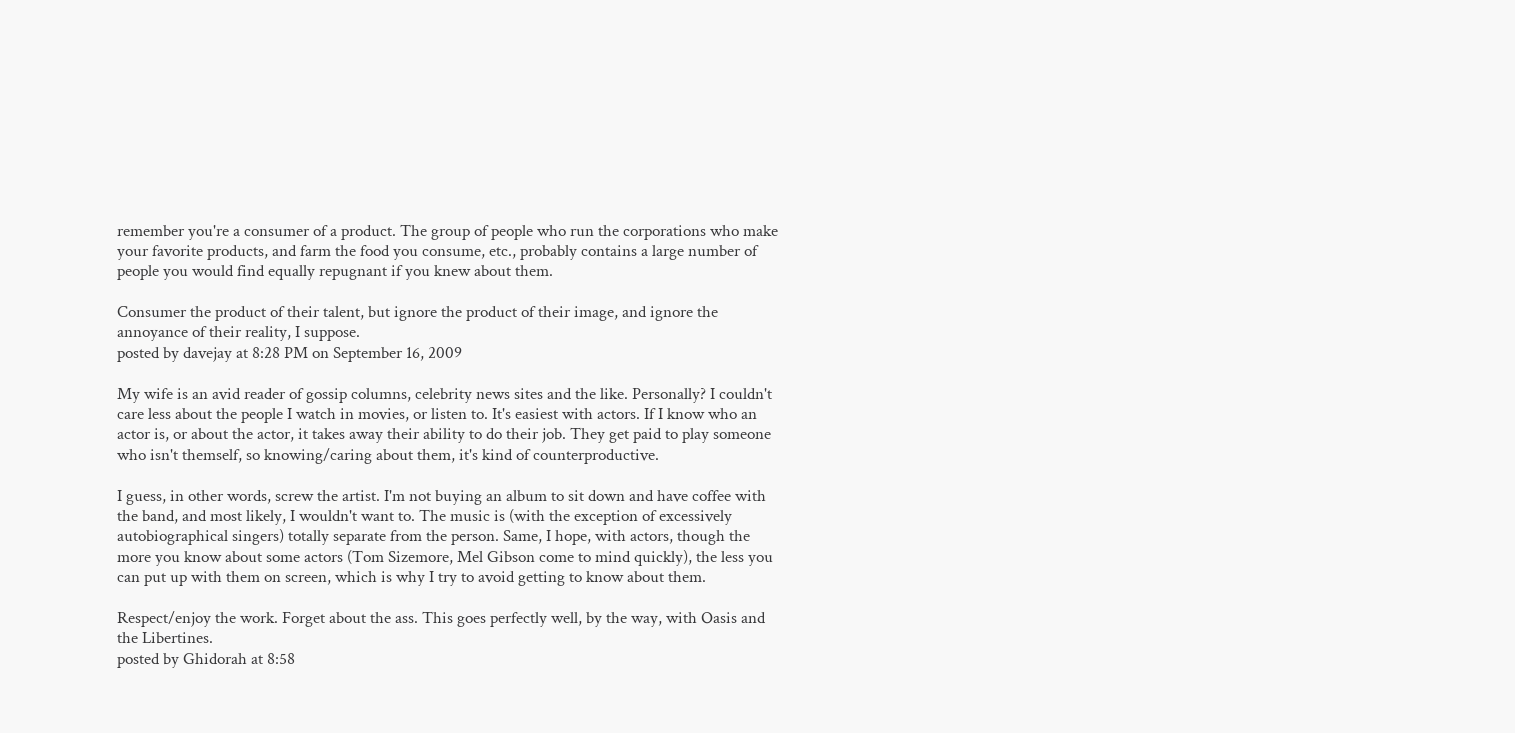remember you're a consumer of a product. The group of people who run the corporations who make your favorite products, and farm the food you consume, etc., probably contains a large number of people you would find equally repugnant if you knew about them.

Consumer the product of their talent, but ignore the product of their image, and ignore the annoyance of their reality, I suppose.
posted by davejay at 8:28 PM on September 16, 2009

My wife is an avid reader of gossip columns, celebrity news sites and the like. Personally? I couldn't care less about the people I watch in movies, or listen to. It's easiest with actors. If I know who an actor is, or about the actor, it takes away their ability to do their job. They get paid to play someone who isn't themself, so knowing/caring about them, it's kind of counterproductive.

I guess, in other words, screw the artist. I'm not buying an album to sit down and have coffee with the band, and most likely, I wouldn't want to. The music is (with the exception of excessively autobiographical singers) totally separate from the person. Same, I hope, with actors, though the more you know about some actors (Tom Sizemore, Mel Gibson come to mind quickly), the less you can put up with them on screen, which is why I try to avoid getting to know about them.

Respect/enjoy the work. Forget about the ass. This goes perfectly well, by the way, with Oasis and the Libertines.
posted by Ghidorah at 8:58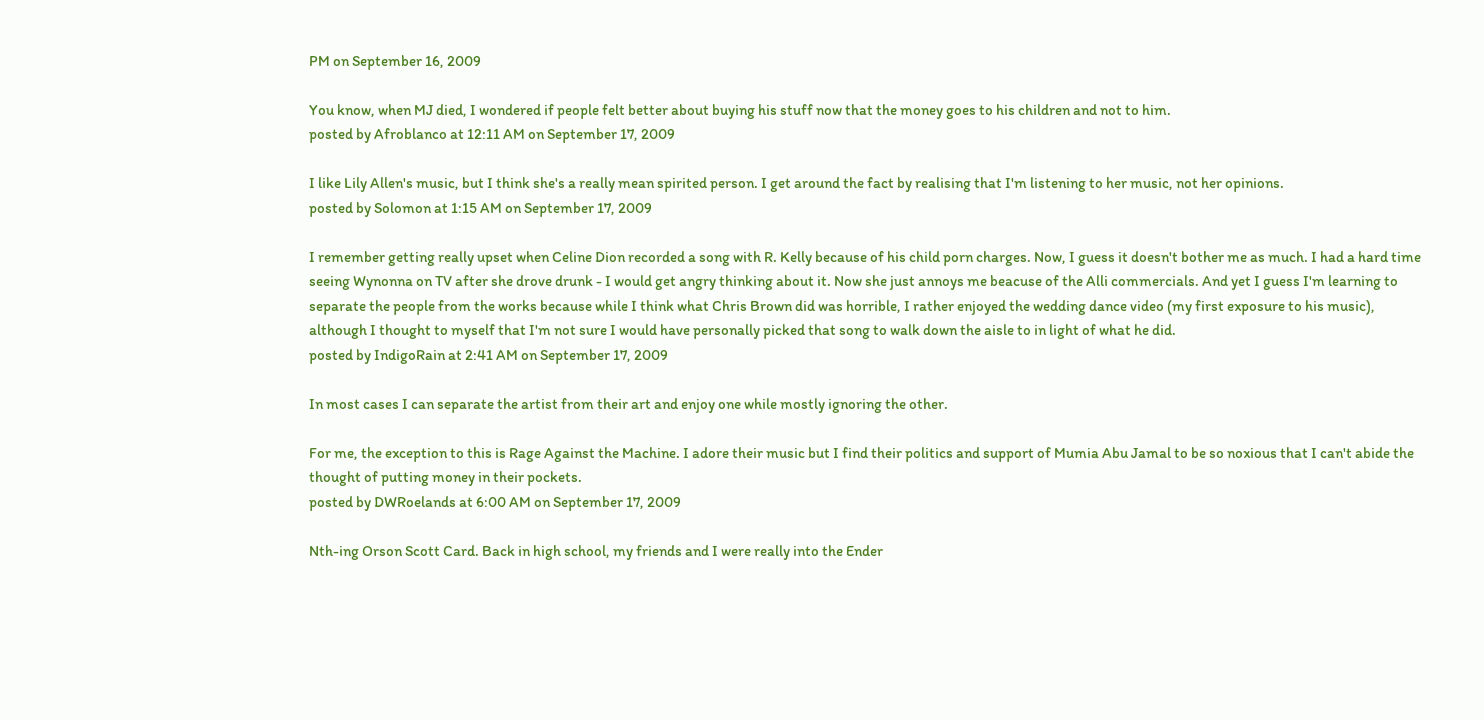PM on September 16, 2009

You know, when MJ died, I wondered if people felt better about buying his stuff now that the money goes to his children and not to him.
posted by Afroblanco at 12:11 AM on September 17, 2009

I like Lily Allen's music, but I think she's a really mean spirited person. I get around the fact by realising that I'm listening to her music, not her opinions.
posted by Solomon at 1:15 AM on September 17, 2009

I remember getting really upset when Celine Dion recorded a song with R. Kelly because of his child porn charges. Now, I guess it doesn't bother me as much. I had a hard time seeing Wynonna on TV after she drove drunk - I would get angry thinking about it. Now she just annoys me beacuse of the Alli commercials. And yet I guess I'm learning to separate the people from the works because while I think what Chris Brown did was horrible, I rather enjoyed the wedding dance video (my first exposure to his music), although I thought to myself that I'm not sure I would have personally picked that song to walk down the aisle to in light of what he did.
posted by IndigoRain at 2:41 AM on September 17, 2009

In most cases I can separate the artist from their art and enjoy one while mostly ignoring the other.

For me, the exception to this is Rage Against the Machine. I adore their music but I find their politics and support of Mumia Abu Jamal to be so noxious that I can't abide the thought of putting money in their pockets.
posted by DWRoelands at 6:00 AM on September 17, 2009

Nth-ing Orson Scott Card. Back in high school, my friends and I were really into the Ender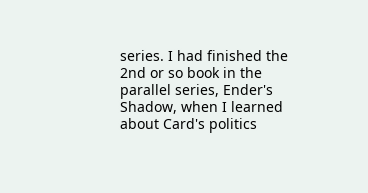series. I had finished the 2nd or so book in the parallel series, Ender's Shadow, when I learned about Card's politics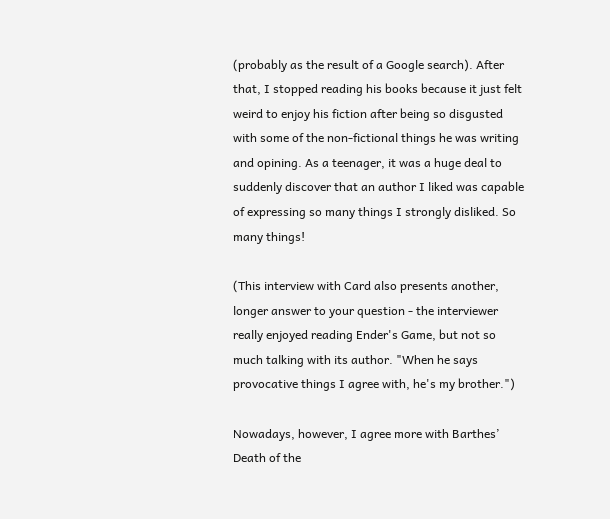(probably as the result of a Google search). After that, I stopped reading his books because it just felt weird to enjoy his fiction after being so disgusted with some of the non-fictional things he was writing and opining. As a teenager, it was a huge deal to suddenly discover that an author I liked was capable of expressing so many things I strongly disliked. So many things!

(This interview with Card also presents another, longer answer to your question - the interviewer really enjoyed reading Ender's Game, but not so much talking with its author. "When he says provocative things I agree with, he's my brother.")

Nowadays, however, I agree more with Barthes’ Death of the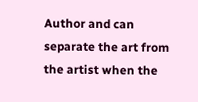Author and can separate the art from the artist when the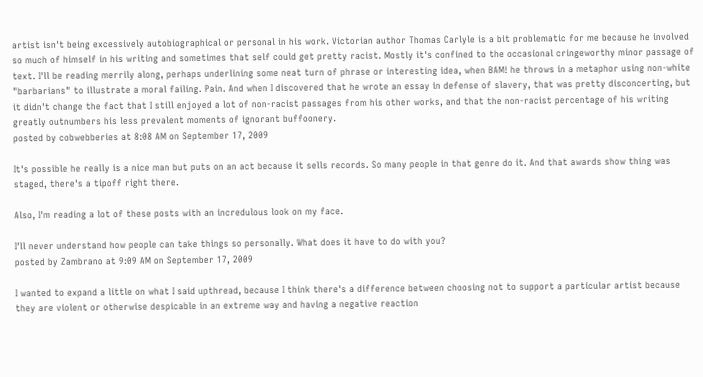artist isn't being excessively autobiographical or personal in his work. Victorian author Thomas Carlyle is a bit problematic for me because he involved so much of himself in his writing and sometimes that self could get pretty racist. Mostly it's confined to the occasional cringeworthy minor passage of text. I'll be reading merrily along, perhaps underlining some neat turn of phrase or interesting idea, when BAM! he throws in a metaphor using non-white "barbarians" to illustrate a moral failing. Pain. And when I discovered that he wrote an essay in defense of slavery, that was pretty disconcerting, but it didn't change the fact that I still enjoyed a lot of non-racist passages from his other works, and that the non-racist percentage of his writing greatly outnumbers his less prevalent moments of ignorant buffoonery.
posted by cobwebberies at 8:08 AM on September 17, 2009

It's possible he really is a nice man but puts on an act because it sells records. So many people in that genre do it. And that awards show thing was staged, there's a tipoff right there.

Also, I'm reading a lot of these posts with an incredulous look on my face.

I'll never understand how people can take things so personally. What does it have to do with you?
posted by Zambrano at 9:09 AM on September 17, 2009

I wanted to expand a little on what I said upthread, because I think there's a difference between choosing not to support a particular artist because they are violent or otherwise despicable in an extreme way and having a negative reaction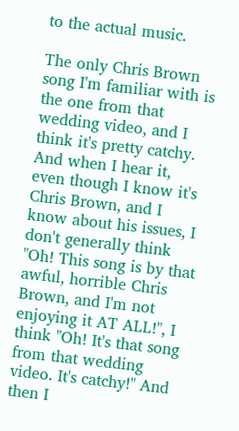to the actual music.

The only Chris Brown song I'm familiar with is the one from that wedding video, and I think it's pretty catchy. And when I hear it, even though I know it's Chris Brown, and I know about his issues, I don't generally think "Oh! This song is by that awful, horrible Chris Brown, and I'm not enjoying it AT ALL!", I think "Oh! It's that song from that wedding video. It's catchy!" And then I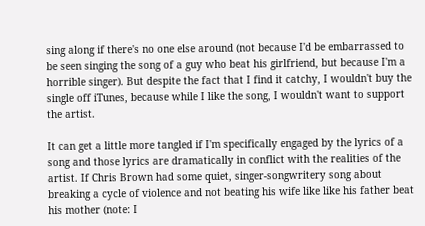sing along if there's no one else around (not because I'd be embarrassed to be seen singing the song of a guy who beat his girlfriend, but because I'm a horrible singer). But despite the fact that I find it catchy, I wouldn't buy the single off iTunes, because while I like the song, I wouldn't want to support the artist.

It can get a little more tangled if I'm specifically engaged by the lyrics of a song and those lyrics are dramatically in conflict with the realities of the artist. If Chris Brown had some quiet, singer-songwritery song about breaking a cycle of violence and not beating his wife like like his father beat his mother (note: I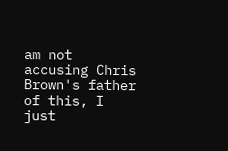am not accusing Chris Brown's father of this, I just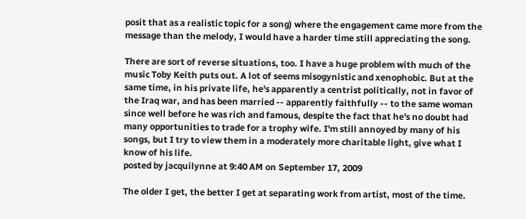posit that as a realistic topic for a song) where the engagement came more from the message than the melody, I would have a harder time still appreciating the song.

There are sort of reverse situations, too. I have a huge problem with much of the music Toby Keith puts out. A lot of seems misogynistic and xenophobic. But at the same time, in his private life, he's apparently a centrist politically, not in favor of the Iraq war, and has been married -- apparently faithfully -- to the same woman since well before he was rich and famous, despite the fact that he's no doubt had many opportunities to trade for a trophy wife. I'm still annoyed by many of his songs, but I try to view them in a moderately more charitable light, give what I know of his life.
posted by jacquilynne at 9:40 AM on September 17, 2009

The older I get, the better I get at separating work from artist, most of the time.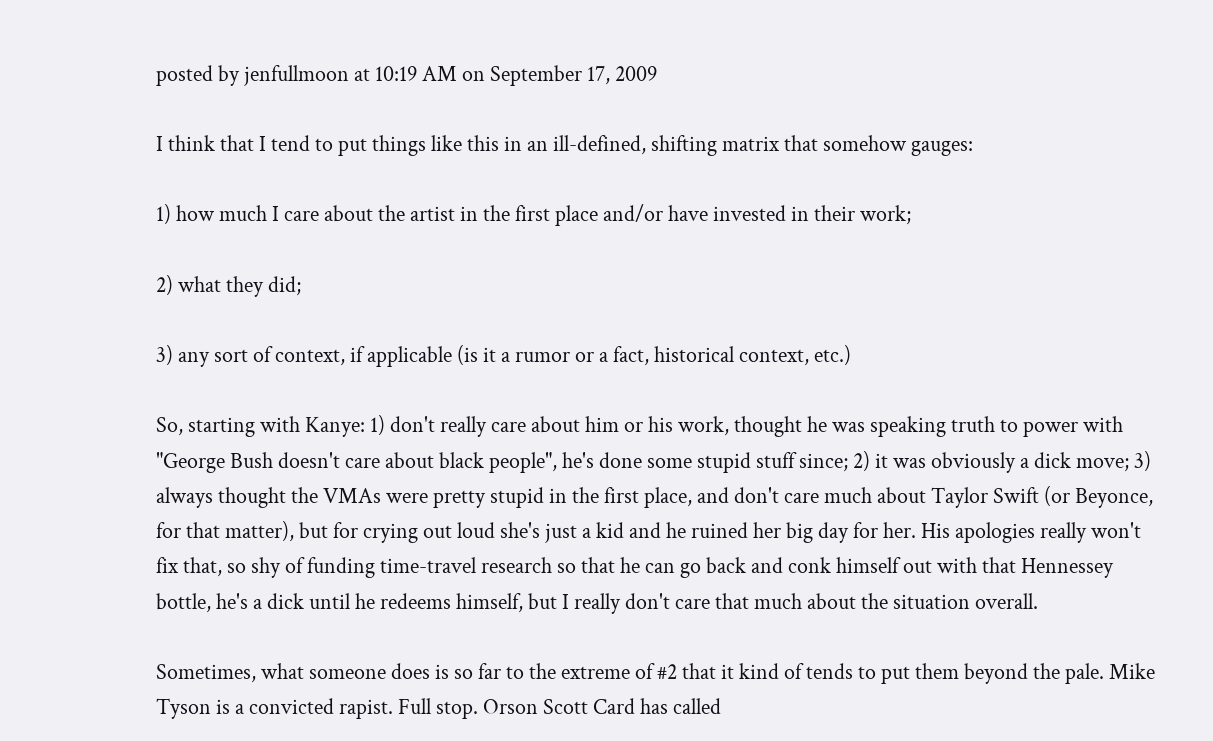posted by jenfullmoon at 10:19 AM on September 17, 2009

I think that I tend to put things like this in an ill-defined, shifting matrix that somehow gauges:

1) how much I care about the artist in the first place and/or have invested in their work;

2) what they did;

3) any sort of context, if applicable (is it a rumor or a fact, historical context, etc.)

So, starting with Kanye: 1) don't really care about him or his work, thought he was speaking truth to power with "George Bush doesn't care about black people", he's done some stupid stuff since; 2) it was obviously a dick move; 3) always thought the VMAs were pretty stupid in the first place, and don't care much about Taylor Swift (or Beyonce, for that matter), but for crying out loud she's just a kid and he ruined her big day for her. His apologies really won't fix that, so shy of funding time-travel research so that he can go back and conk himself out with that Hennessey bottle, he's a dick until he redeems himself, but I really don't care that much about the situation overall.

Sometimes, what someone does is so far to the extreme of #2 that it kind of tends to put them beyond the pale. Mike Tyson is a convicted rapist. Full stop. Orson Scott Card has called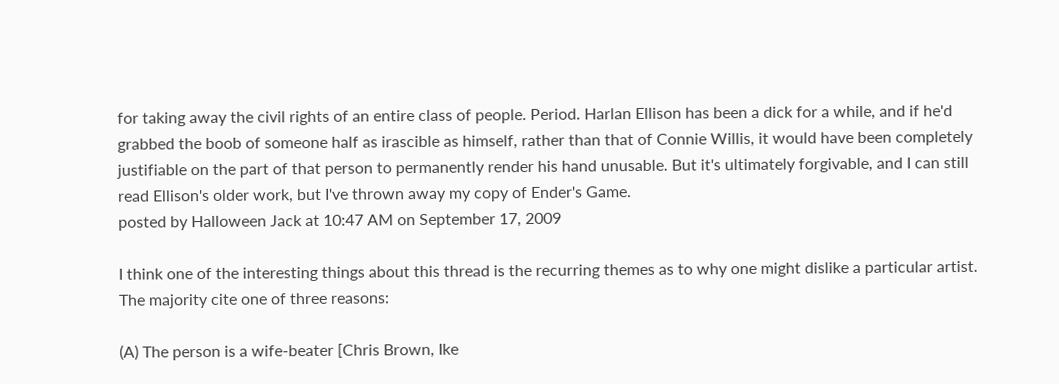for taking away the civil rights of an entire class of people. Period. Harlan Ellison has been a dick for a while, and if he'd grabbed the boob of someone half as irascible as himself, rather than that of Connie Willis, it would have been completely justifiable on the part of that person to permanently render his hand unusable. But it's ultimately forgivable, and I can still read Ellison's older work, but I've thrown away my copy of Ender's Game.
posted by Halloween Jack at 10:47 AM on September 17, 2009

I think one of the interesting things about this thread is the recurring themes as to why one might dislike a particular artist. The majority cite one of three reasons:

(A) The person is a wife-beater [Chris Brown, Ike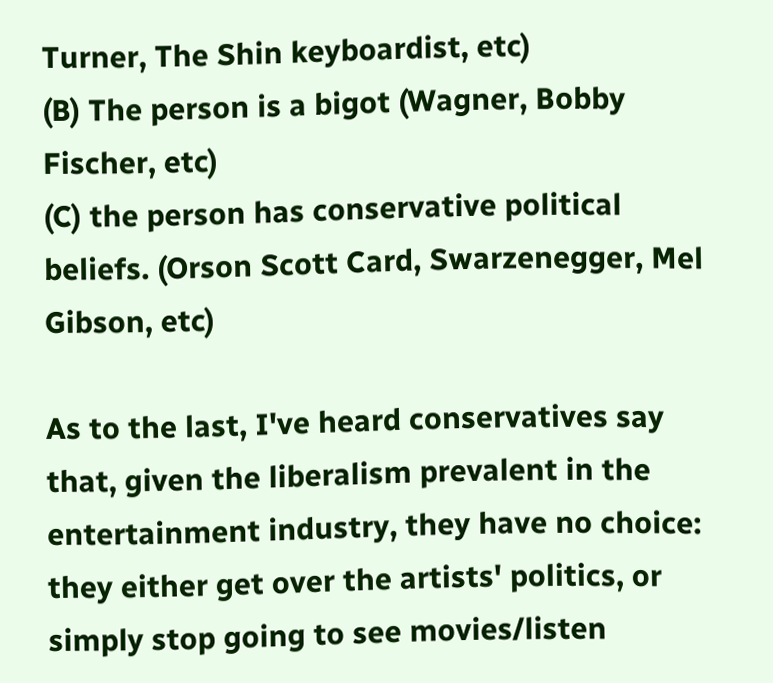Turner, The Shin keyboardist, etc)
(B) The person is a bigot (Wagner, Bobby Fischer, etc)
(C) the person has conservative political beliefs. (Orson Scott Card, Swarzenegger, Mel Gibson, etc)

As to the last, I've heard conservatives say that, given the liberalism prevalent in the entertainment industry, they have no choice: they either get over the artists' politics, or simply stop going to see movies/listen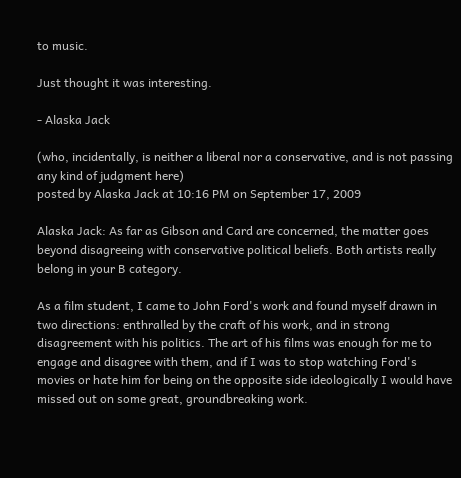to music.

Just thought it was interesting.

- Alaska Jack

(who, incidentally, is neither a liberal nor a conservative, and is not passing any kind of judgment here)
posted by Alaska Jack at 10:16 PM on September 17, 2009

Alaska Jack: As far as Gibson and Card are concerned, the matter goes beyond disagreeing with conservative political beliefs. Both artists really belong in your B category.

As a film student, I came to John Ford's work and found myself drawn in two directions: enthralled by the craft of his work, and in strong disagreement with his politics. The art of his films was enough for me to engage and disagree with them, and if I was to stop watching Ford's movies or hate him for being on the opposite side ideologically I would have missed out on some great, groundbreaking work.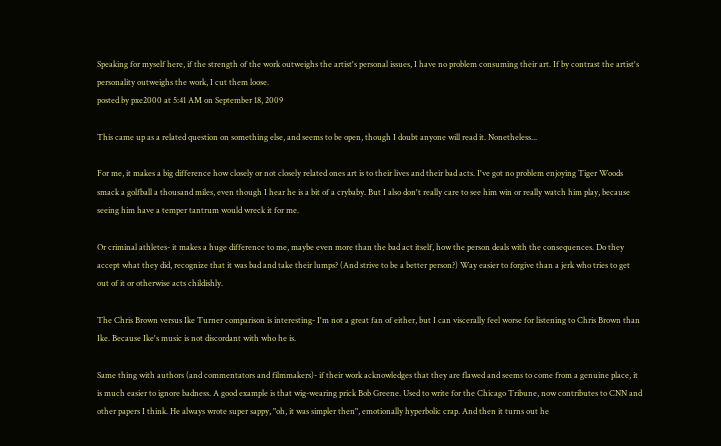Speaking for myself here, if the strength of the work outweighs the artist's personal issues, I have no problem consuming their art. If by contrast the artist's personality outweighs the work, I cut them loose.
posted by pxe2000 at 5:41 AM on September 18, 2009

This came up as a related question on something else, and seems to be open, though I doubt anyone will read it. Nonetheless...

For me, it makes a big difference how closely or not closely related ones art is to their lives and their bad acts. I've got no problem enjoying Tiger Woods smack a golfball a thousand miles, even though I hear he is a bit of a crybaby. But I also don't really care to see him win or really watch him play, because seeing him have a temper tantrum would wreck it for me.

Or criminal athletes- it makes a huge difference to me, maybe even more than the bad act itself, how the person deals with the consequences. Do they accept what they did, recognize that it was bad and take their lumps? (And strive to be a better person?) Way easier to forgive than a jerk who tries to get out of it or otherwise acts childishly.

The Chris Brown versus Ike Turner comparison is interesting- I'm not a great fan of either, but I can viscerally feel worse for listening to Chris Brown than Ike. Because Ike's music is not discordant with who he is.

Same thing with authors (and commentators and filmmakers)- if their work acknowledges that they are flawed and seems to come from a genuine place, it is much easier to ignore badness. A good example is that wig-wearing prick Bob Greene. Used to write for the Chicago Tribune, now contributes to CNN and other papers I think. He always wrote super sappy, "oh, it was simpler then", emotionally hyperbolic crap. And then it turns out he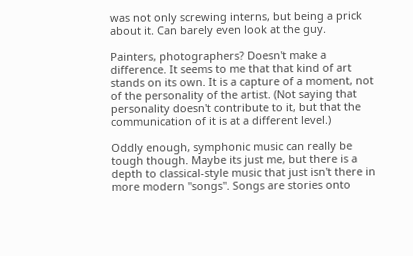was not only screwing interns, but being a prick about it. Can barely even look at the guy.

Painters, photographers? Doesn't make a difference. It seems to me that that kind of art stands on its own. It is a capture of a moment, not of the personality of the artist. (Not saying that personality doesn't contribute to it, but that the communication of it is at a different level.)

Oddly enough, symphonic music can really be tough though. Maybe its just me, but there is a depth to classical-style music that just isn't there in more modern "songs". Songs are stories onto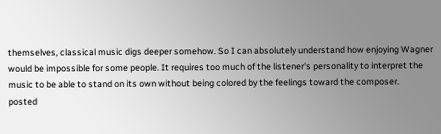themselves, classical music digs deeper somehow. So I can absolutely understand how enjoying Wagner would be impossible for some people. It requires too much of the listener's personality to interpret the music to be able to stand on its own without being colored by the feelings toward the composer.
posted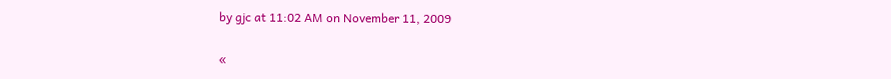by gjc at 11:02 AM on November 11, 2009

«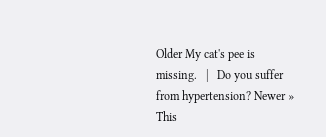Older My cat's pee is missing.   |   Do you suffer from hypertension? Newer »
This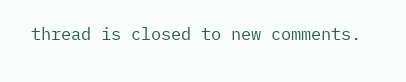thread is closed to new comments.